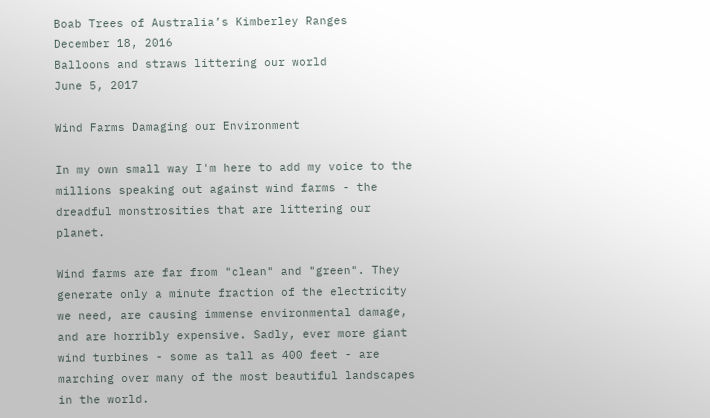Boab Trees of Australia’s Kimberley Ranges
December 18, 2016
Balloons and straws littering our world
June 5, 2017

Wind Farms Damaging our Environment

In my own small way I'm here to add my voice to the millions speaking out against wind farms - the dreadful monstrosities that are littering our planet.

Wind farms are far from "clean" and "green". They generate only a minute fraction of the electricity we need, are causing immense environmental damage, and are horribly expensive. Sadly, ever more giant wind turbines - some as tall as 400 feet - are marching over many of the most beautiful landscapes in the world.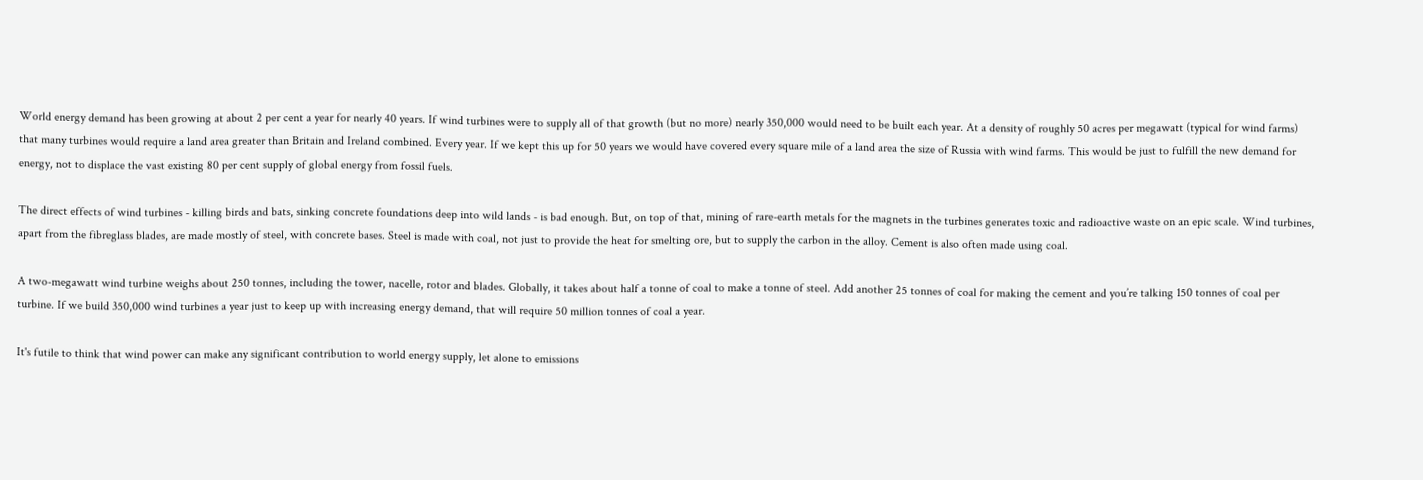World energy demand has been growing at about 2 per cent a year for nearly 40 years. If wind turbines were to supply all of that growth (but no more) nearly 350,000 would need to be built each year. At a density of roughly 50 acres per megawatt (typical for wind farms) that many turbines would require a land area greater than Britain and Ireland combined. Every year. If we kept this up for 50 years we would have covered every square mile of a land area the size of Russia with wind farms. This would be just to fulfill the new demand for energy, not to displace the vast existing 80 per cent supply of global energy from fossil fuels.

The direct effects of wind turbines - killing birds and bats, sinking concrete foundations deep into wild lands - is bad enough. But, on top of that, mining of rare-earth metals for the magnets in the turbines generates toxic and radioactive waste on an epic scale. Wind turbines, apart from the fibreglass blades, are made mostly of steel, with concrete bases. Steel is made with coal, not just to provide the heat for smelting ore, but to supply the carbon in the alloy. Cement is also often made using coal.

A two-megawatt wind turbine weighs about 250 tonnes, including the tower, nacelle, rotor and blades. Globally, it takes about half a tonne of coal to make a tonne of steel. Add another 25 tonnes of coal for making the cement and you’re talking 150 tonnes of coal per turbine. If we build 350,000 wind turbines a year just to keep up with increasing energy demand, that will require 50 million tonnes of coal a year.

It's futile to think that wind power can make any significant contribution to world energy supply, let alone to emissions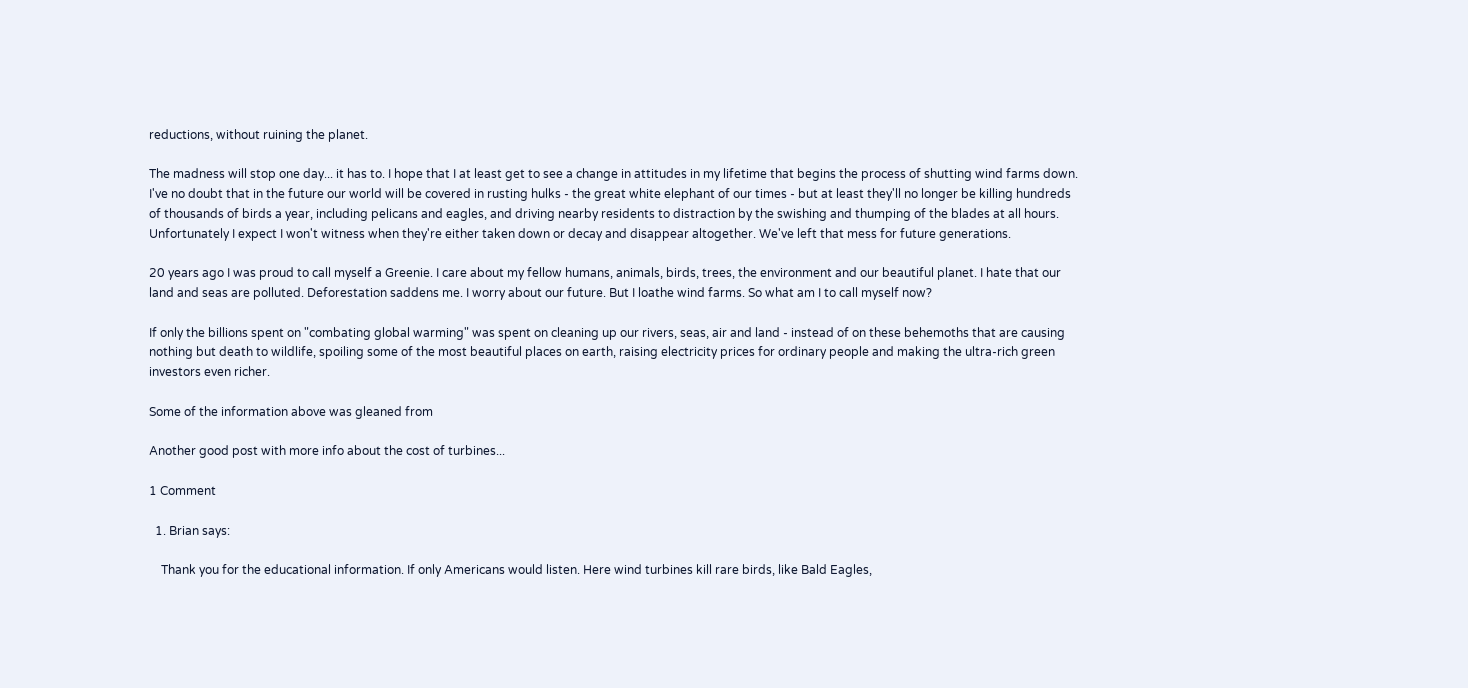reductions, without ruining the planet.

The madness will stop one day... it has to. I hope that I at least get to see a change in attitudes in my lifetime that begins the process of shutting wind farms down. I've no doubt that in the future our world will be covered in rusting hulks - the great white elephant of our times - but at least they'll no longer be killing hundreds of thousands of birds a year, including pelicans and eagles, and driving nearby residents to distraction by the swishing and thumping of the blades at all hours. Unfortunately I expect I won't witness when they're either taken down or decay and disappear altogether. We've left that mess for future generations.

20 years ago I was proud to call myself a Greenie. I care about my fellow humans, animals, birds, trees, the environment and our beautiful planet. I hate that our land and seas are polluted. Deforestation saddens me. I worry about our future. But I loathe wind farms. So what am I to call myself now?

If only the billions spent on "combating global warming" was spent on cleaning up our rivers, seas, air and land - instead of on these behemoths that are causing nothing but death to wildlife, spoiling some of the most beautiful places on earth, raising electricity prices for ordinary people and making the ultra-rich green investors even richer.

Some of the information above was gleaned from

Another good post with more info about the cost of turbines...

1 Comment

  1. Brian says:

    Thank you for the educational information. If only Americans would listen. Here wind turbines kill rare birds, like Bald Eagles,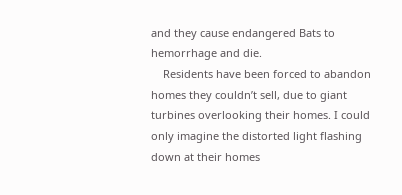and they cause endangered Bats to hemorrhage and die.
    Residents have been forced to abandon homes they couldn’t sell, due to giant turbines overlooking their homes. I could only imagine the distorted light flashing down at their homes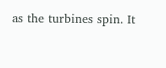as the turbines spin. It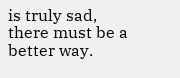is truly sad, there must be a better way.